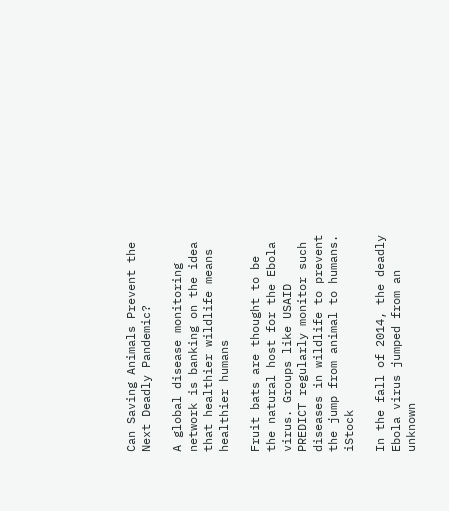Can Saving Animals Prevent the Next Deadly Pandemic?

A global disease monitoring network is banking on the idea that healthier wildlife means healthier humans

Fruit bats are thought to be the natural host for the Ebola virus. Groups like USAID PREDICT regularly monitor such diseases in wildlife to prevent the jump from animal to humans. iStock

In the fall of 2014, the deadly Ebola virus jumped from an unknown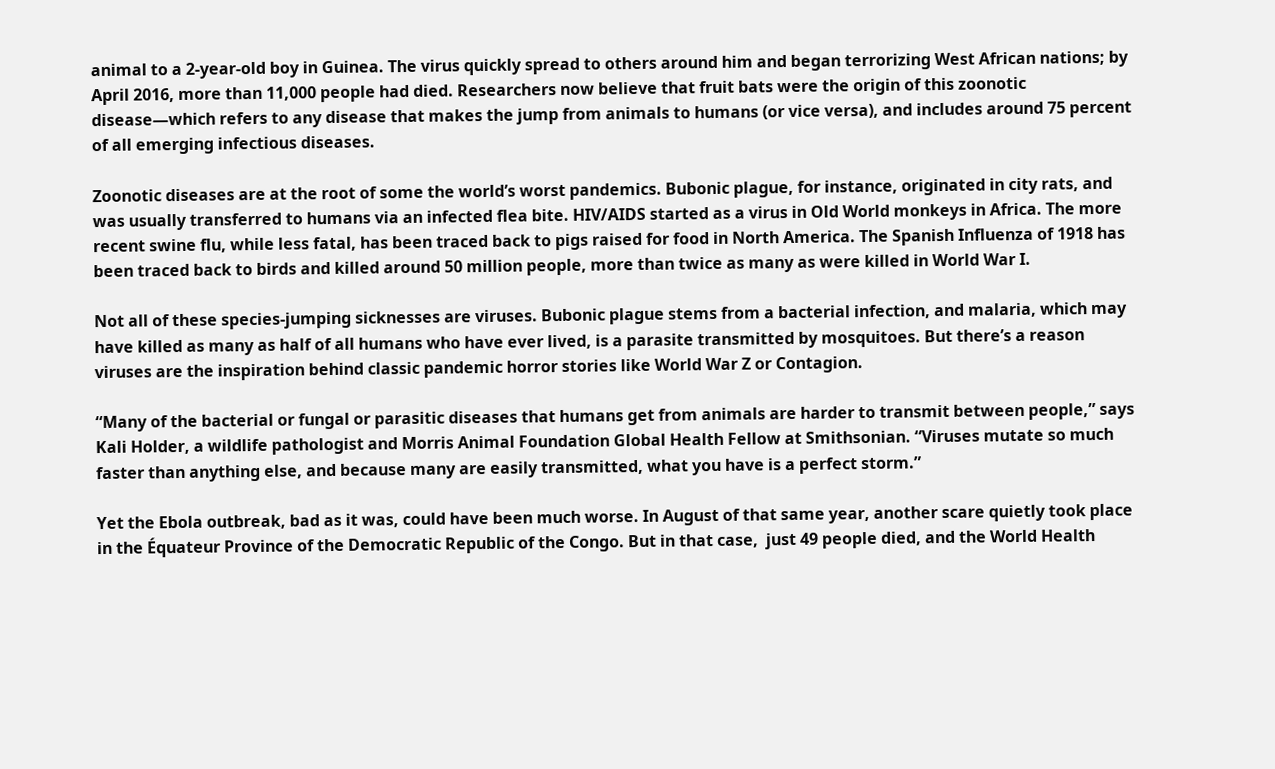animal to a 2-year-old boy in Guinea. The virus quickly spread to others around him and began terrorizing West African nations; by April 2016, more than 11,000 people had died. Researchers now believe that fruit bats were the origin of this zoonotic disease—which refers to any disease that makes the jump from animals to humans (or vice versa), and includes around 75 percent of all emerging infectious diseases.

Zoonotic diseases are at the root of some the world’s worst pandemics. Bubonic plague, for instance, originated in city rats, and was usually transferred to humans via an infected flea bite. HIV/AIDS started as a virus in Old World monkeys in Africa. The more recent swine flu, while less fatal, has been traced back to pigs raised for food in North America. The Spanish Influenza of 1918 has been traced back to birds and killed around 50 million people, more than twice as many as were killed in World War I.

Not all of these species-jumping sicknesses are viruses. Bubonic plague stems from a bacterial infection, and malaria, which may have killed as many as half of all humans who have ever lived, is a parasite transmitted by mosquitoes. But there’s a reason viruses are the inspiration behind classic pandemic horror stories like World War Z or Contagion.

“Many of the bacterial or fungal or parasitic diseases that humans get from animals are harder to transmit between people,” says Kali Holder, a wildlife pathologist and Morris Animal Foundation Global Health Fellow at Smithsonian. “Viruses mutate so much faster than anything else, and because many are easily transmitted, what you have is a perfect storm.”

Yet the Ebola outbreak, bad as it was, could have been much worse. In August of that same year, another scare quietly took place in the Équateur Province of the Democratic Republic of the Congo. But in that case,  just 49 people died, and the World Health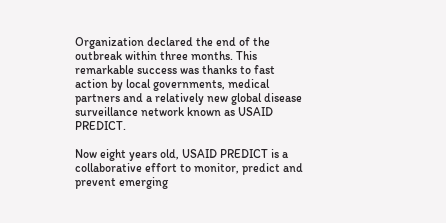Organization declared the end of the outbreak within three months. This remarkable success was thanks to fast action by local governments, medical partners and a relatively new global disease surveillance network known as USAID PREDICT.

Now eight years old, USAID PREDICT is a collaborative effort to monitor, predict and prevent emerging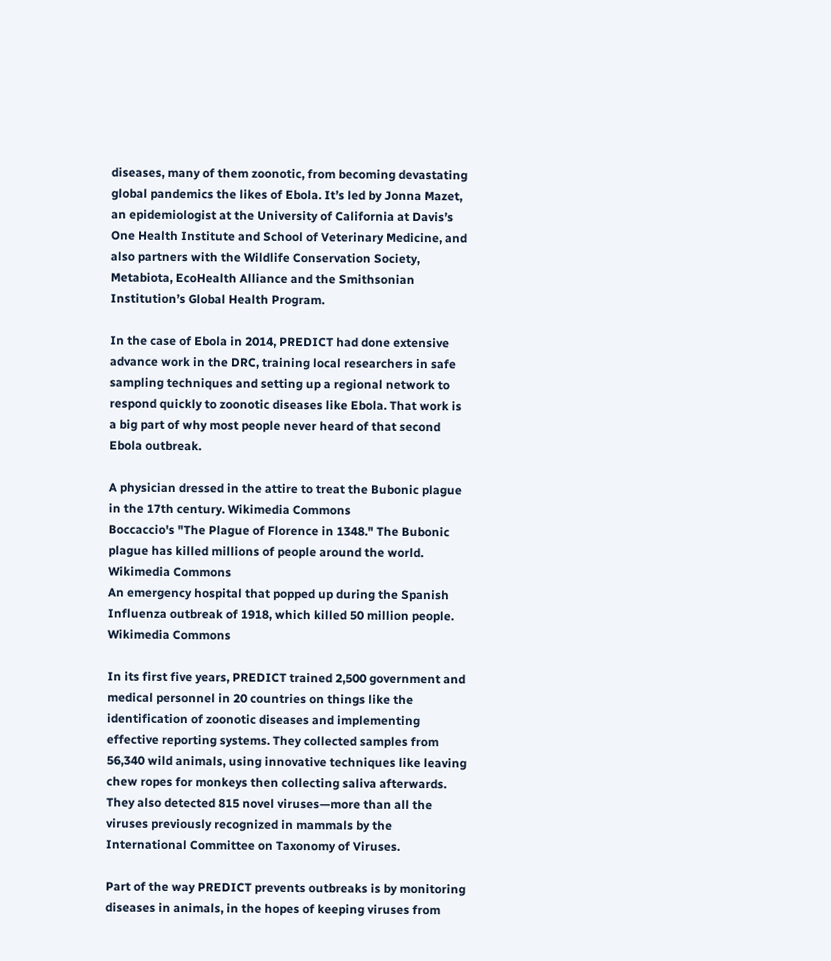diseases, many of them zoonotic, from becoming devastating global pandemics the likes of Ebola. It’s led by Jonna Mazet, an epidemiologist at the University of California at Davis’s One Health Institute and School of Veterinary Medicine, and also partners with the Wildlife Conservation Society, Metabiota, EcoHealth Alliance and the Smithsonian Institution’s Global Health Program.

In the case of Ebola in 2014, PREDICT had done extensive advance work in the DRC, training local researchers in safe sampling techniques and setting up a regional network to respond quickly to zoonotic diseases like Ebola. That work is a big part of why most people never heard of that second Ebola outbreak.

A physician dressed in the attire to treat the Bubonic plague in the 17th century. Wikimedia Commons
Boccaccio's "The Plague of Florence in 1348." The Bubonic plague has killed millions of people around the world. Wikimedia Commons
An emergency hospital that popped up during the Spanish Influenza outbreak of 1918, which killed 50 million people. Wikimedia Commons

In its first five years, PREDICT trained 2,500 government and medical personnel in 20 countries on things like the identification of zoonotic diseases and implementing effective reporting systems. They collected samples from 56,340 wild animals, using innovative techniques like leaving chew ropes for monkeys then collecting saliva afterwards. They also detected 815 novel viruses—more than all the viruses previously recognized in mammals by the International Committee on Taxonomy of Viruses.

Part of the way PREDICT prevents outbreaks is by monitoring diseases in animals, in the hopes of keeping viruses from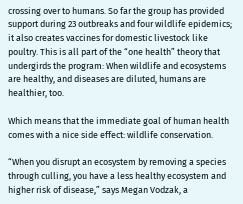crossing over to humans. So far the group has provided support during 23 outbreaks and four wildlife epidemics; it also creates vaccines for domestic livestock like poultry. This is all part of the “one health” theory that undergirds the program: When wildlife and ecosystems are healthy, and diseases are diluted, humans are healthier, too.

Which means that the immediate goal of human health comes with a nice side effect: wildlife conservation.

“When you disrupt an ecosystem by removing a species through culling, you have a less healthy ecosystem and higher risk of disease,” says Megan Vodzak, a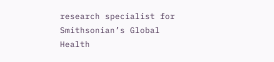research specialist for Smithsonian’s Global Health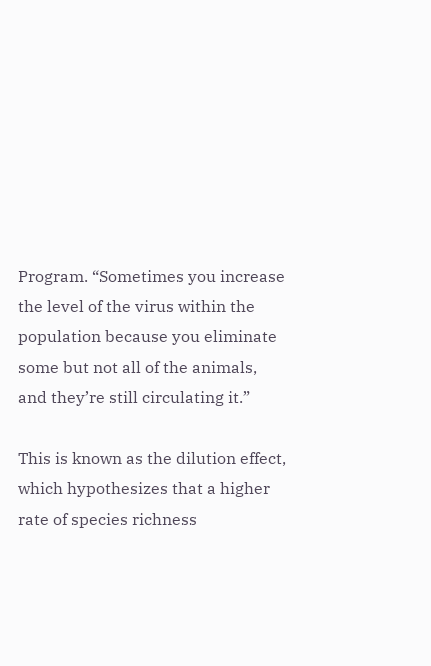Program. “Sometimes you increase the level of the virus within the population because you eliminate some but not all of the animals, and they’re still circulating it.”

This is known as the dilution effect, which hypothesizes that a higher rate of species richness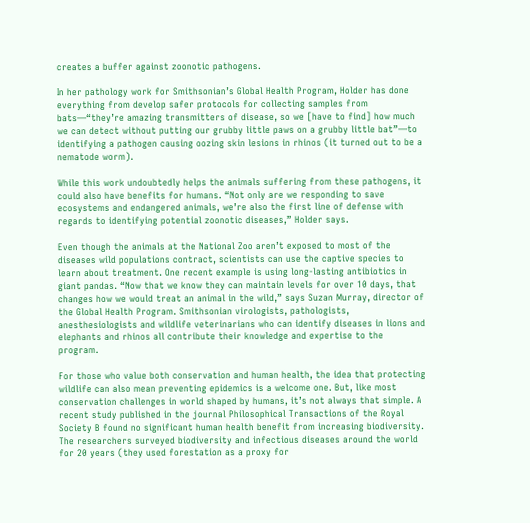creates a buffer against zoonotic pathogens.

In her pathology work for Smithsonian’s Global Health Program, Holder has done everything from develop safer protocols for collecting samples from bats—“they’re amazing transmitters of disease, so we [have to find] how much we can detect without putting our grubby little paws on a grubby little bat”—to identifying a pathogen causing oozing skin lesions in rhinos (it turned out to be a nematode worm).

While this work undoubtedly helps the animals suffering from these pathogens, it could also have benefits for humans. “Not only are we responding to save ecosystems and endangered animals, we’re also the first line of defense with regards to identifying potential zoonotic diseases,” Holder says.

Even though the animals at the National Zoo aren’t exposed to most of the diseases wild populations contract, scientists can use the captive species to learn about treatment. One recent example is using long-lasting antibiotics in giant pandas. “Now that we know they can maintain levels for over 10 days, that changes how we would treat an animal in the wild,” says Suzan Murray, director of the Global Health Program. Smithsonian virologists, pathologists, anesthesiologists and wildlife veterinarians who can identify diseases in lions and elephants and rhinos all contribute their knowledge and expertise to the program.

For those who value both conservation and human health, the idea that protecting wildlife can also mean preventing epidemics is a welcome one. But, like most conservation challenges in world shaped by humans, it’s not always that simple. A recent study published in the journal Philosophical Transactions of the Royal Society B found no significant human health benefit from increasing biodiversity. The researchers surveyed biodiversity and infectious diseases around the world for 20 years (they used forestation as a proxy for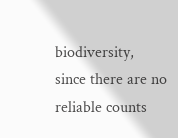biodiversity, since there are no reliable counts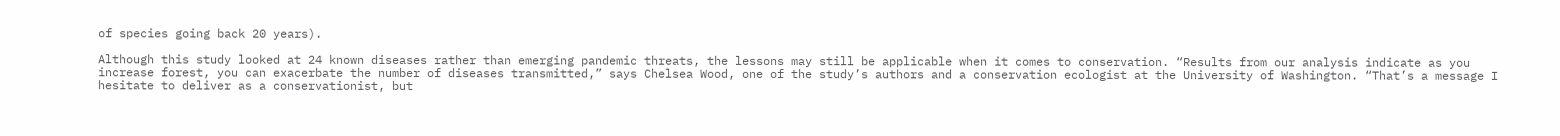of species going back 20 years).

Although this study looked at 24 known diseases rather than emerging pandemic threats, the lessons may still be applicable when it comes to conservation. “Results from our analysis indicate as you increase forest, you can exacerbate the number of diseases transmitted,” says Chelsea Wood, one of the study’s authors and a conservation ecologist at the University of Washington. “That’s a message I hesitate to deliver as a conservationist, but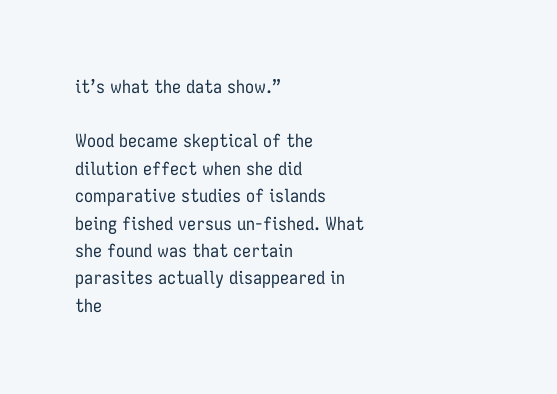it’s what the data show.”

Wood became skeptical of the dilution effect when she did comparative studies of islands being fished versus un-fished. What she found was that certain parasites actually disappeared in the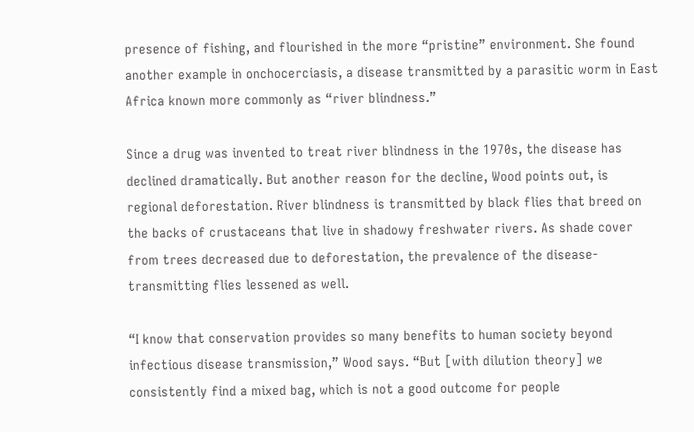presence of fishing, and flourished in the more “pristine” environment. She found another example in onchocerciasis, a disease transmitted by a parasitic worm in East Africa known more commonly as “river blindness.”

Since a drug was invented to treat river blindness in the 1970s, the disease has declined dramatically. But another reason for the decline, Wood points out, is regional deforestation. River blindness is transmitted by black flies that breed on the backs of crustaceans that live in shadowy freshwater rivers. As shade cover from trees decreased due to deforestation, the prevalence of the disease-transmitting flies lessened as well.

“I know that conservation provides so many benefits to human society beyond infectious disease transmission,” Wood says. “But [with dilution theory] we consistently find a mixed bag, which is not a good outcome for people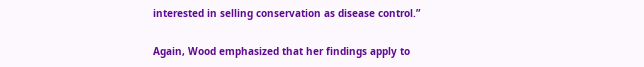interested in selling conservation as disease control.”

Again, Wood emphasized that her findings apply to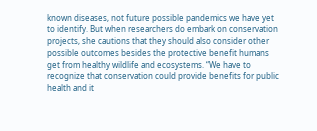known diseases, not future possible pandemics we have yet to identify. But when researchers do embark on conservation projects, she cautions that they should also consider other possible outcomes besides the protective benefit humans get from healthy wildlife and ecosystems. “We have to recognize that conservation could provide benefits for public health and it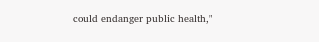could endanger public health,"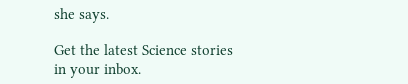she says.

Get the latest Science stories in your inbox.